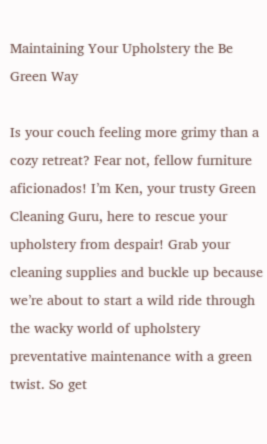Maintaining Your Upholstery the Be Green Way

Is your couch feeling more grimy than a cozy retreat? Fear not, fellow furniture aficionados! I’m Ken, your trusty Green Cleaning Guru, here to rescue your upholstery from despair! Grab your cleaning supplies and buckle up because we’re about to start a wild ride through the wacky world of upholstery preventative maintenance with a green twist. So get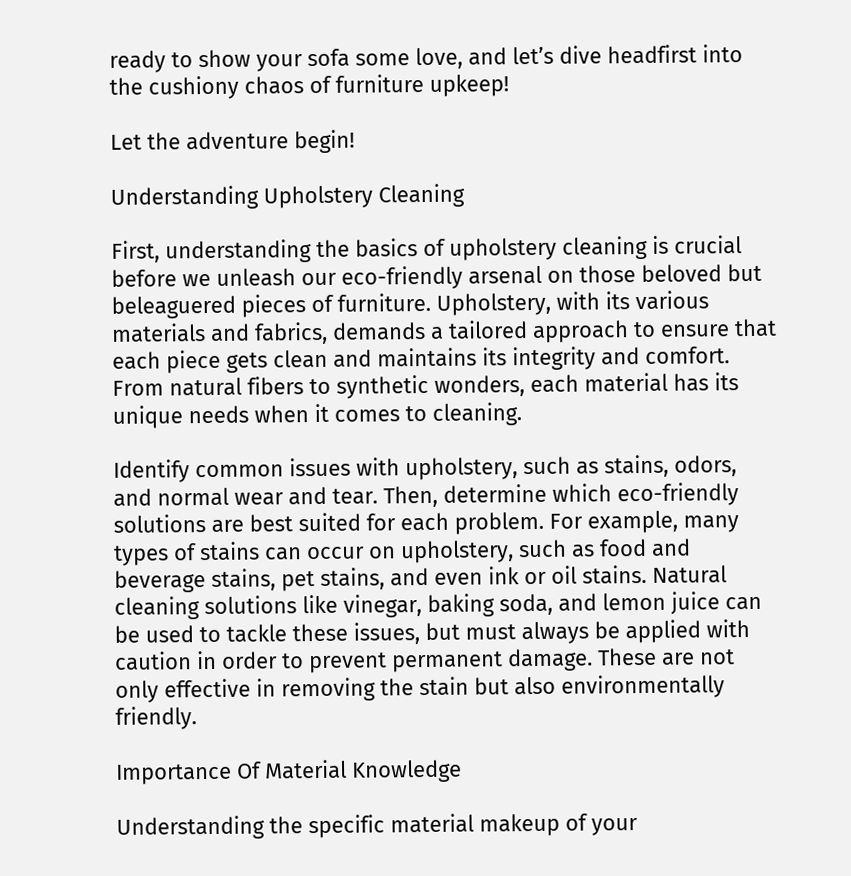ready to show your sofa some love, and let’s dive headfirst into the cushiony chaos of furniture upkeep!

Let the adventure begin!

Understanding Upholstery Cleaning

First, understanding the basics of upholstery cleaning is crucial before we unleash our eco-friendly arsenal on those beloved but beleaguered pieces of furniture. Upholstery, with its various materials and fabrics, demands a tailored approach to ensure that each piece gets clean and maintains its integrity and comfort. From natural fibers to synthetic wonders, each material has its unique needs when it comes to cleaning.

Identify common issues with upholstery, such as stains, odors, and normal wear and tear. Then, determine which eco-friendly solutions are best suited for each problem. For example, many types of stains can occur on upholstery, such as food and beverage stains, pet stains, and even ink or oil stains. Natural cleaning solutions like vinegar, baking soda, and lemon juice can be used to tackle these issues, but must always be applied with caution in order to prevent permanent damage. These are not only effective in removing the stain but also environmentally friendly.

Importance Of Material Knowledge

Understanding the specific material makeup of your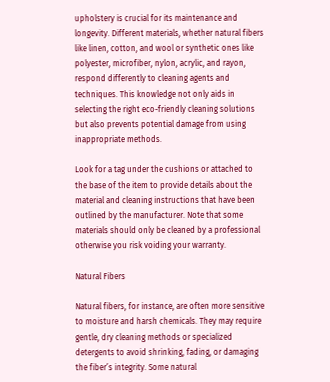upholstery is crucial for its maintenance and longevity. Different materials, whether natural fibers like linen, cotton, and wool or synthetic ones like polyester, microfiber, nylon, acrylic, and rayon, respond differently to cleaning agents and techniques. This knowledge not only aids in selecting the right eco-friendly cleaning solutions but also prevents potential damage from using inappropriate methods.

Look for a tag under the cushions or attached to the base of the item to provide details about the material and cleaning instructions that have been outlined by the manufacturer. Note that some materials should only be cleaned by a professional otherwise you risk voiding your warranty.

Natural Fibers

Natural fibers, for instance, are often more sensitive to moisture and harsh chemicals. They may require gentle, dry cleaning methods or specialized detergents to avoid shrinking, fading, or damaging the fiber’s integrity. Some natural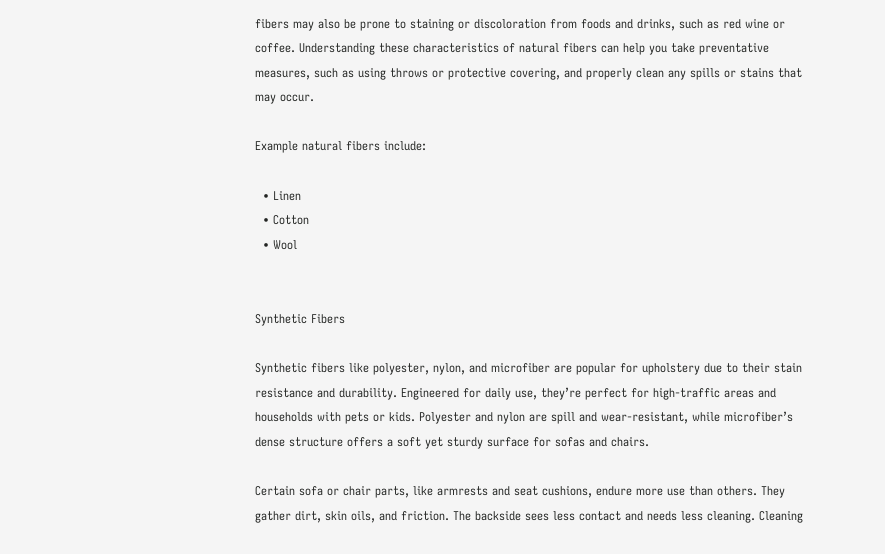fibers may also be prone to staining or discoloration from foods and drinks, such as red wine or coffee. Understanding these characteristics of natural fibers can help you take preventative measures, such as using throws or protective covering, and properly clean any spills or stains that may occur.

Example natural fibers include:

  • Linen
  • Cotton
  • Wool


Synthetic Fibers

Synthetic fibers like polyester, nylon, and microfiber are popular for upholstery due to their stain resistance and durability. Engineered for daily use, they’re perfect for high-traffic areas and households with pets or kids. Polyester and nylon are spill and wear-resistant, while microfiber’s dense structure offers a soft yet sturdy surface for sofas and chairs.

Certain sofa or chair parts, like armrests and seat cushions, endure more use than others. They gather dirt, skin oils, and friction. The backside sees less contact and needs less cleaning. Cleaning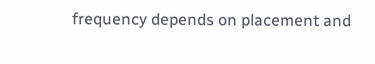frequency depends on placement and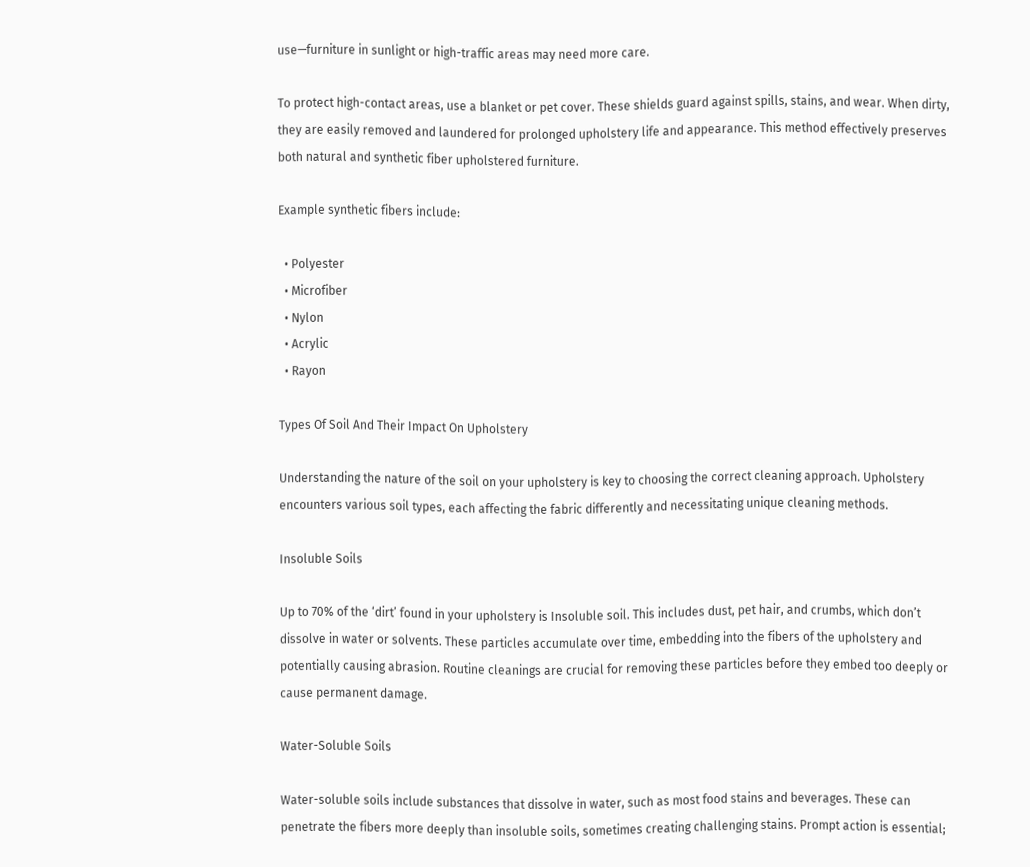use—furniture in sunlight or high-traffic areas may need more care.

To protect high-contact areas, use a blanket or pet cover. These shields guard against spills, stains, and wear. When dirty, they are easily removed and laundered for prolonged upholstery life and appearance. This method effectively preserves both natural and synthetic fiber upholstered furniture.

Example synthetic fibers include:

  • Polyester
  • Microfiber
  • Nylon
  • Acrylic
  • Rayon

Types Of Soil And Their Impact On Upholstery

Understanding the nature of the soil on your upholstery is key to choosing the correct cleaning approach. Upholstery encounters various soil types, each affecting the fabric differently and necessitating unique cleaning methods.

Insoluble Soils

Up to 70% of the ‘dirt’ found in your upholstery is Insoluble soil. This includes dust, pet hair, and crumbs, which don’t dissolve in water or solvents. These particles accumulate over time, embedding into the fibers of the upholstery and potentially causing abrasion. Routine cleanings are crucial for removing these particles before they embed too deeply or cause permanent damage.

Water-Soluble Soils

Water-soluble soils include substances that dissolve in water, such as most food stains and beverages. These can penetrate the fibers more deeply than insoluble soils, sometimes creating challenging stains. Prompt action is essential;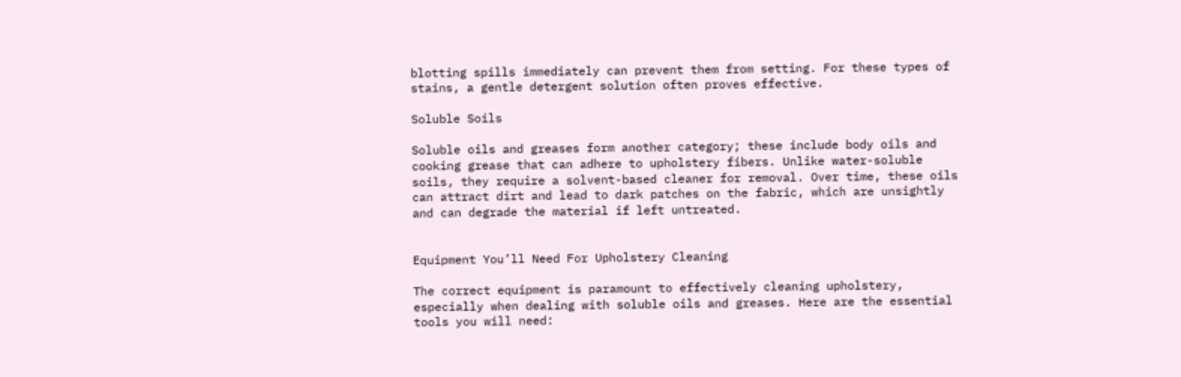blotting spills immediately can prevent them from setting. For these types of stains, a gentle detergent solution often proves effective.

Soluble Soils

Soluble oils and greases form another category; these include body oils and cooking grease that can adhere to upholstery fibers. Unlike water-soluble soils, they require a solvent-based cleaner for removal. Over time, these oils can attract dirt and lead to dark patches on the fabric, which are unsightly and can degrade the material if left untreated.


Equipment You’ll Need For Upholstery Cleaning

The correct equipment is paramount to effectively cleaning upholstery, especially when dealing with soluble oils and greases. Here are the essential tools you will need: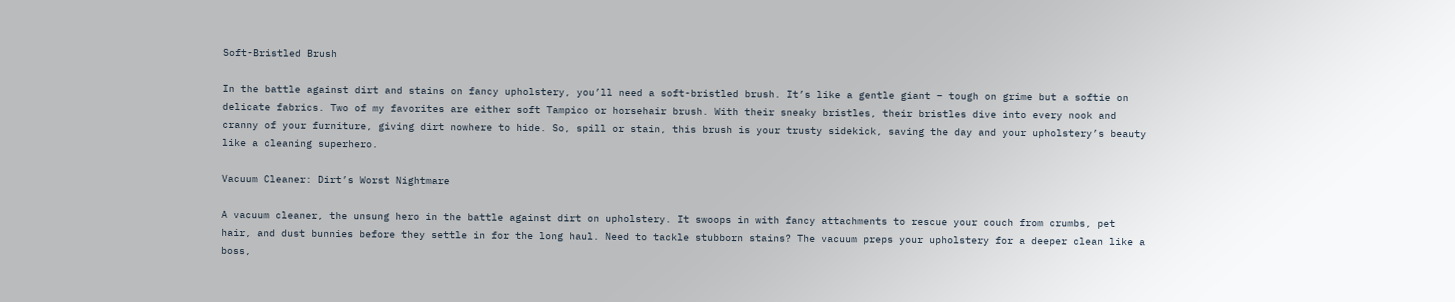Soft-Bristled Brush

In the battle against dirt and stains on fancy upholstery, you’ll need a soft-bristled brush. It’s like a gentle giant – tough on grime but a softie on delicate fabrics. Two of my favorites are either soft Tampico or horsehair brush. With their sneaky bristles, their bristles dive into every nook and cranny of your furniture, giving dirt nowhere to hide. So, spill or stain, this brush is your trusty sidekick, saving the day and your upholstery’s beauty like a cleaning superhero.

Vacuum Cleaner: Dirt’s Worst Nightmare

A vacuum cleaner, the unsung hero in the battle against dirt on upholstery. It swoops in with fancy attachments to rescue your couch from crumbs, pet hair, and dust bunnies before they settle in for the long haul. Need to tackle stubborn stains? The vacuum preps your upholstery for a deeper clean like a boss,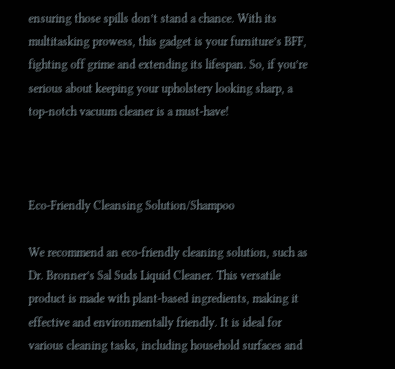ensuring those spills don’t stand a chance. With its multitasking prowess, this gadget is your furniture’s BFF, fighting off grime and extending its lifespan. So, if you’re serious about keeping your upholstery looking sharp, a top-notch vacuum cleaner is a must-have!



Eco-Friendly Cleansing Solution/Shampoo

We recommend an eco-friendly cleaning solution, such as Dr. Bronner’s Sal Suds Liquid Cleaner. This versatile product is made with plant-based ingredients, making it effective and environmentally friendly. It is ideal for various cleaning tasks, including household surfaces and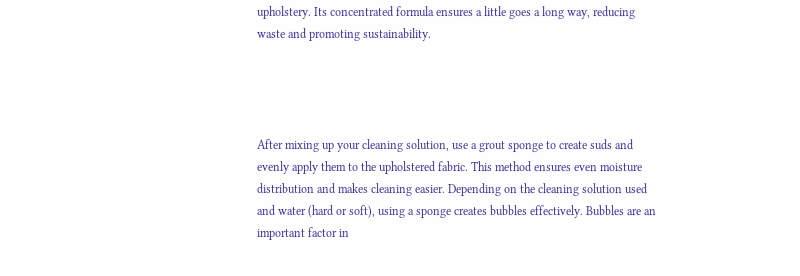upholstery. Its concentrated formula ensures a little goes a long way, reducing waste and promoting sustainability.




After mixing up your cleaning solution, use a grout sponge to create suds and evenly apply them to the upholstered fabric. This method ensures even moisture distribution and makes cleaning easier. Depending on the cleaning solution used and water (hard or soft), using a sponge creates bubbles effectively. Bubbles are an important factor in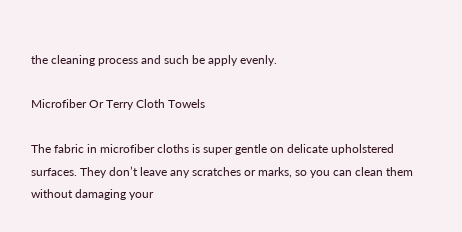the cleaning process and such be apply evenly.

Microfiber Or Terry Cloth Towels

The fabric in microfiber cloths is super gentle on delicate upholstered surfaces. They don’t leave any scratches or marks, so you can clean them without damaging your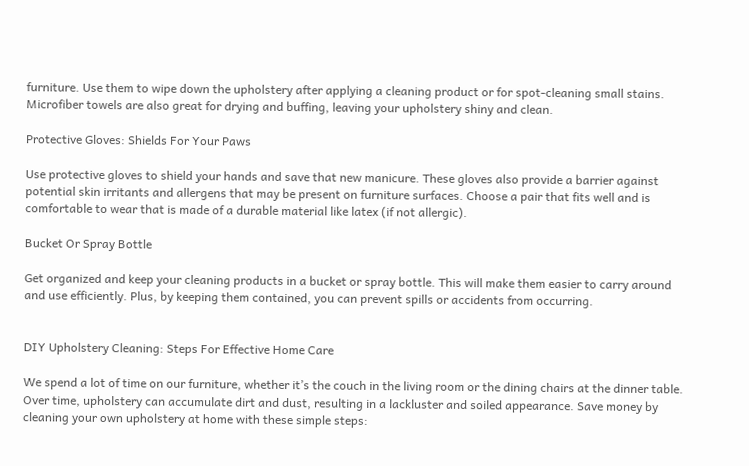furniture. Use them to wipe down the upholstery after applying a cleaning product or for spot-cleaning small stains. Microfiber towels are also great for drying and buffing, leaving your upholstery shiny and clean.

Protective Gloves: Shields For Your Paws

Use protective gloves to shield your hands and save that new manicure. These gloves also provide a barrier against potential skin irritants and allergens that may be present on furniture surfaces. Choose a pair that fits well and is comfortable to wear that is made of a durable material like latex (if not allergic).

Bucket Or Spray Bottle

Get organized and keep your cleaning products in a bucket or spray bottle. This will make them easier to carry around and use efficiently. Plus, by keeping them contained, you can prevent spills or accidents from occurring.


DIY Upholstery Cleaning: Steps For Effective Home Care

We spend a lot of time on our furniture, whether it’s the couch in the living room or the dining chairs at the dinner table. Over time, upholstery can accumulate dirt and dust, resulting in a lackluster and soiled appearance. Save money by cleaning your own upholstery at home with these simple steps: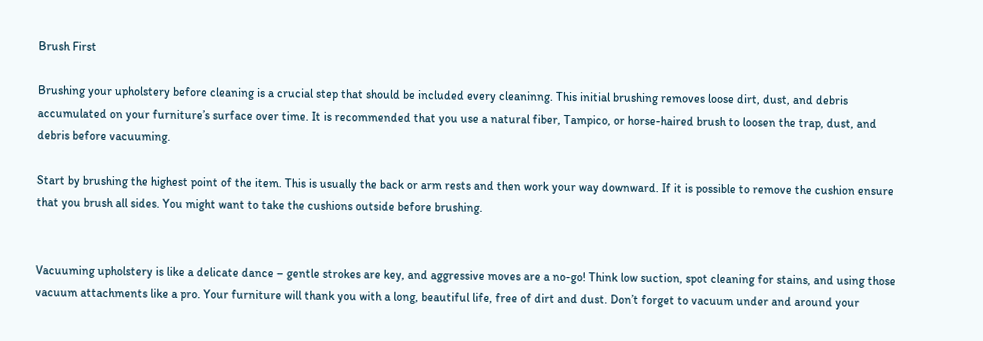Brush First

Brushing your upholstery before cleaning is a crucial step that should be included every cleaninng. This initial brushing removes loose dirt, dust, and debris accumulated on your furniture’s surface over time. It is recommended that you use a natural fiber, Tampico, or horse-haired brush to loosen the trap, dust, and debris before vacuuming.

Start by brushing the highest point of the item. This is usually the back or arm rests and then work your way downward. If it is possible to remove the cushion ensure that you brush all sides. You might want to take the cushions outside before brushing.


Vacuuming upholstery is like a delicate dance – gentle strokes are key, and aggressive moves are a no-go! Think low suction, spot cleaning for stains, and using those vacuum attachments like a pro. Your furniture will thank you with a long, beautiful life, free of dirt and dust. Don’t forget to vacuum under and around your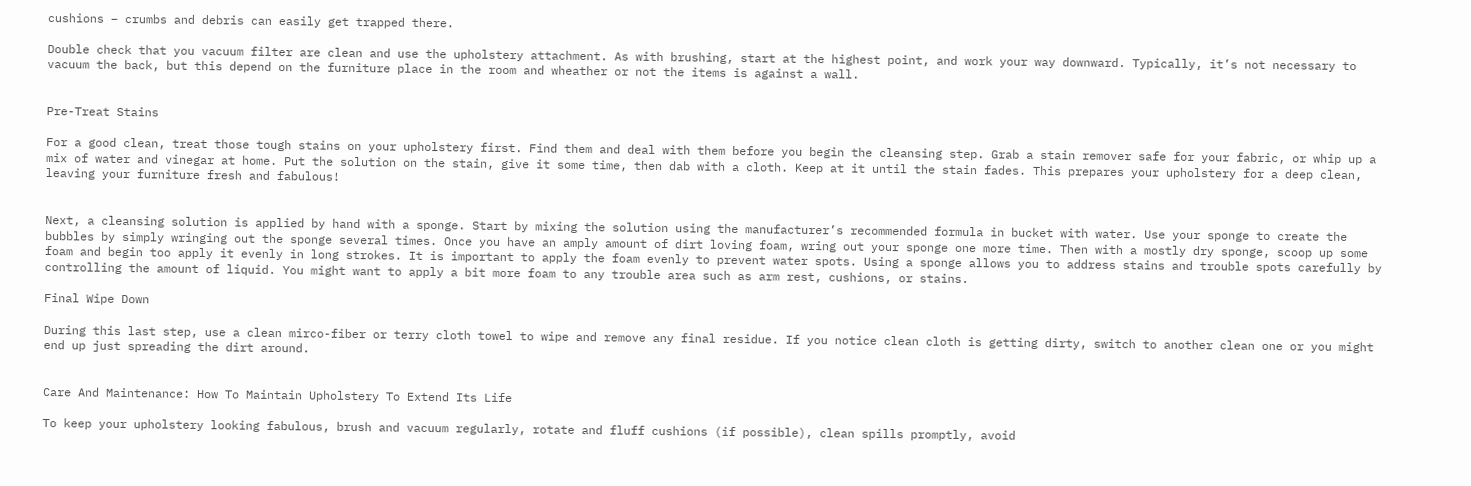cushions – crumbs and debris can easily get trapped there.

Double check that you vacuum filter are clean and use the upholstery attachment. As with brushing, start at the highest point, and work your way downward. Typically, it’s not necessary to vacuum the back, but this depend on the furniture place in the room and wheather or not the items is against a wall.


Pre-Treat Stains

For a good clean, treat those tough stains on your upholstery first. Find them and deal with them before you begin the cleansing step. Grab a stain remover safe for your fabric, or whip up a mix of water and vinegar at home. Put the solution on the stain, give it some time, then dab with a cloth. Keep at it until the stain fades. This prepares your upholstery for a deep clean, leaving your furniture fresh and fabulous!


Next, a cleansing solution is applied by hand with a sponge. Start by mixing the solution using the manufacturer’s recommended formula in bucket with water. Use your sponge to create the bubbles by simply wringing out the sponge several times. Once you have an amply amount of dirt loving foam, wring out your sponge one more time. Then with a mostly dry sponge, scoop up some foam and begin too apply it evenly in long strokes. It is important to apply the foam evenly to prevent water spots. Using a sponge allows you to address stains and trouble spots carefully by controlling the amount of liquid. You might want to apply a bit more foam to any trouble area such as arm rest, cushions, or stains.

Final Wipe Down

During this last step, use a clean mirco-fiber or terry cloth towel to wipe and remove any final residue. If you notice clean cloth is getting dirty, switch to another clean one or you might end up just spreading the dirt around.


Care And Maintenance: How To Maintain Upholstery To Extend Its Life

To keep your upholstery looking fabulous, brush and vacuum regularly, rotate and fluff cushions (if possible), clean spills promptly, avoid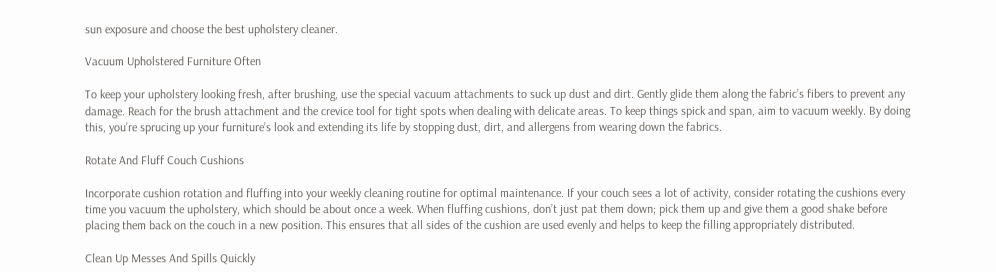sun exposure and choose the best upholstery cleaner.

Vacuum Upholstered Furniture Often

To keep your upholstery looking fresh, after brushing, use the special vacuum attachments to suck up dust and dirt. Gently glide them along the fabric’s fibers to prevent any damage. Reach for the brush attachment and the crevice tool for tight spots when dealing with delicate areas. To keep things spick and span, aim to vacuum weekly. By doing this, you’re sprucing up your furniture’s look and extending its life by stopping dust, dirt, and allergens from wearing down the fabrics.

Rotate And Fluff Couch Cushions

Incorporate cushion rotation and fluffing into your weekly cleaning routine for optimal maintenance. If your couch sees a lot of activity, consider rotating the cushions every time you vacuum the upholstery, which should be about once a week. When fluffing cushions, don’t just pat them down; pick them up and give them a good shake before placing them back on the couch in a new position. This ensures that all sides of the cushion are used evenly and helps to keep the filling appropriately distributed.

Clean Up Messes And Spills Quickly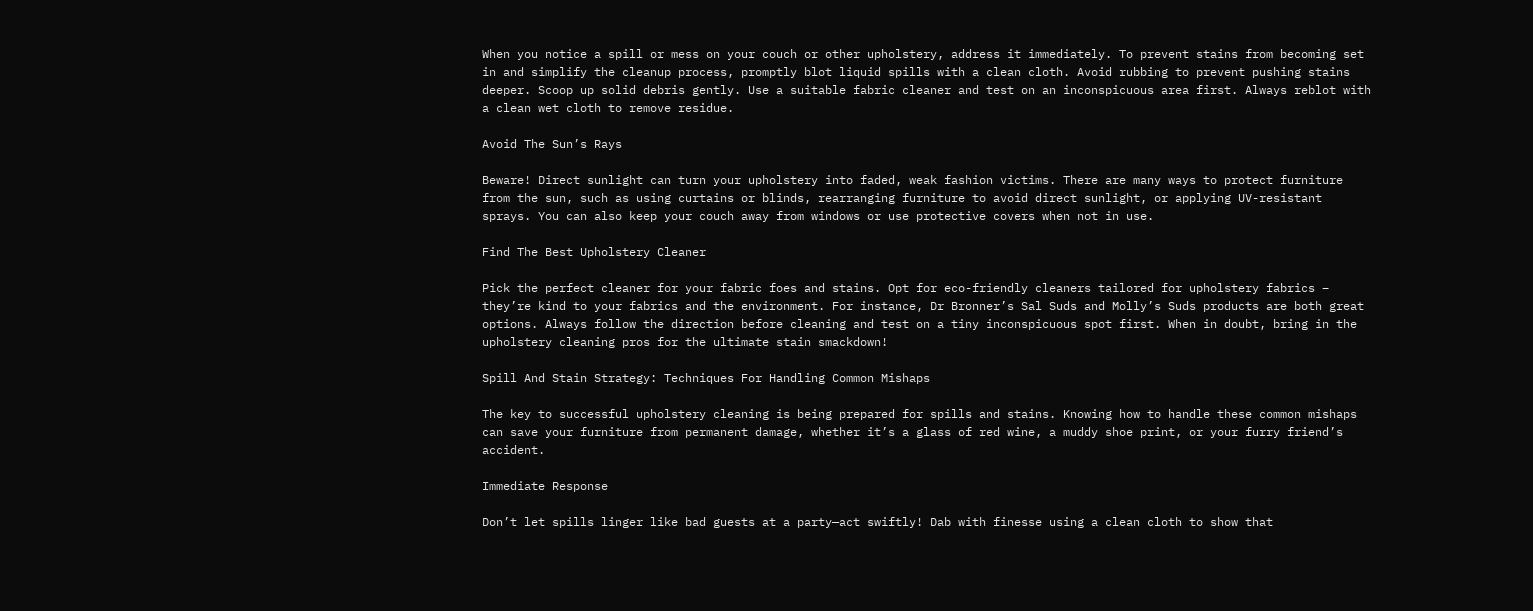When you notice a spill or mess on your couch or other upholstery, address it immediately. To prevent stains from becoming set in and simplify the cleanup process, promptly blot liquid spills with a clean cloth. Avoid rubbing to prevent pushing stains deeper. Scoop up solid debris gently. Use a suitable fabric cleaner and test on an inconspicuous area first. Always reblot with a clean wet cloth to remove residue.

Avoid The Sun’s Rays

Beware! Direct sunlight can turn your upholstery into faded, weak fashion victims. There are many ways to protect furniture from the sun, such as using curtains or blinds, rearranging furniture to avoid direct sunlight, or applying UV-resistant sprays. You can also keep your couch away from windows or use protective covers when not in use.

Find The Best Upholstery Cleaner

Pick the perfect cleaner for your fabric foes and stains. Opt for eco-friendly cleaners tailored for upholstery fabrics – they’re kind to your fabrics and the environment. For instance, Dr Bronner’s Sal Suds and Molly’s Suds products are both great options. Always follow the direction before cleaning and test on a tiny inconspicuous spot first. When in doubt, bring in the upholstery cleaning pros for the ultimate stain smackdown!

Spill And Stain Strategy: Techniques For Handling Common Mishaps

The key to successful upholstery cleaning is being prepared for spills and stains. Knowing how to handle these common mishaps can save your furniture from permanent damage, whether it’s a glass of red wine, a muddy shoe print, or your furry friend’s accident.

Immediate Response

Don’t let spills linger like bad guests at a party—act swiftly! Dab with finesse using a clean cloth to show that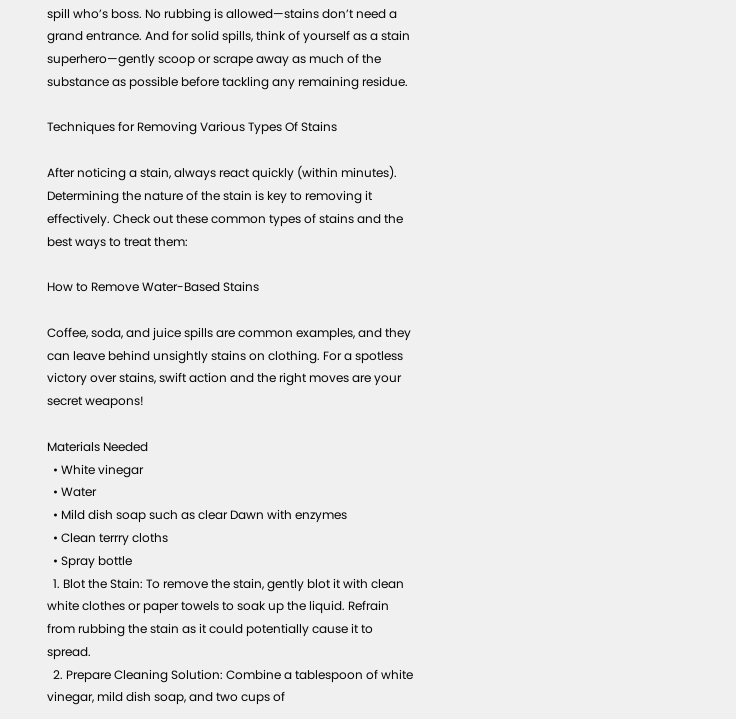spill who’s boss. No rubbing is allowed—stains don’t need a grand entrance. And for solid spills, think of yourself as a stain superhero—gently scoop or scrape away as much of the substance as possible before tackling any remaining residue.

Techniques for Removing Various Types Of Stains

After noticing a stain, always react quickly (within minutes). Determining the nature of the stain is key to removing it effectively. Check out these common types of stains and the best ways to treat them:

How to Remove Water-Based Stains

Coffee, soda, and juice spills are common examples, and they can leave behind unsightly stains on clothing. For a spotless victory over stains, swift action and the right moves are your secret weapons!

Materials Needed
  • White vinegar
  • Water
  • Mild dish soap such as clear Dawn with enzymes
  • Clean terrry cloths
  • Spray bottle
  1. Blot the Stain: To remove the stain, gently blot it with clean white clothes or paper towels to soak up the liquid. Refrain from rubbing the stain as it could potentially cause it to spread.
  2. Prepare Cleaning Solution: Combine a tablespoon of white vinegar, mild dish soap, and two cups of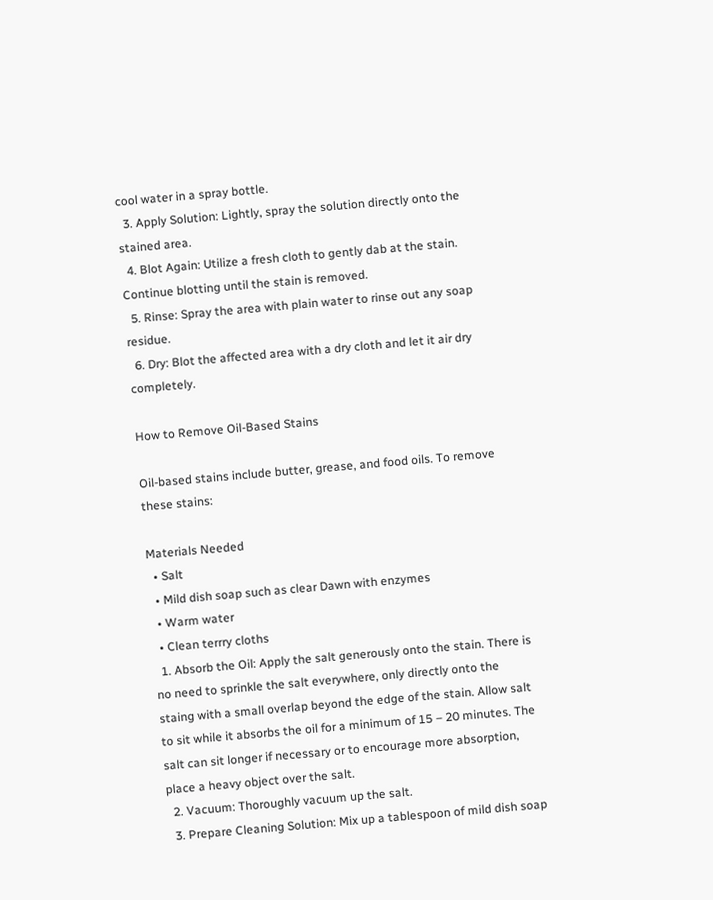cool water in a spray bottle.
  3. Apply Solution: Lightly, spray the solution directly onto the stained area.
  4. Blot Again: Utilize a fresh cloth to gently dab at the stain. Continue blotting until the stain is removed.
  5. Rinse: Spray the area with plain water to rinse out any soap residue.
  6. Dry: Blot the affected area with a dry cloth and let it air dry completely.

How to Remove Oil-Based Stains

Oil-based stains include butter, grease, and food oils. To remove these stains:

Materials Needed
  • Salt
  • Mild dish soap such as clear Dawn with enzymes
  • Warm water
  • Clean terrry cloths
  1. Absorb the Oil: Apply the salt generously onto the stain. There is no need to sprinkle the salt everywhere, only directly onto the staing with a small overlap beyond the edge of the stain. Allow salt to sit while it absorbs the oil for a minimum of 15 – 20 minutes. The salt can sit longer if necessary or to encourage more absorption, place a heavy object over the salt.
  2. Vacuum: Thoroughly vacuum up the salt.
  3. Prepare Cleaning Solution: Mix up a tablespoon of mild dish soap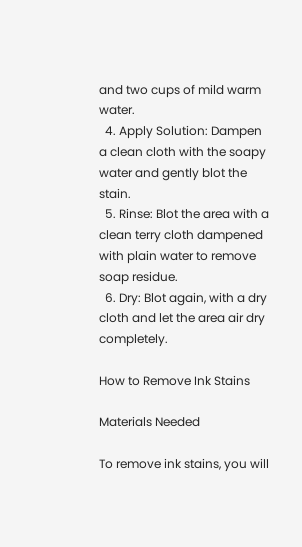and two cups of mild warm water.
  4. Apply Solution: Dampen a clean cloth with the soapy water and gently blot the stain.
  5. Rinse: Blot the area with a clean terry cloth dampened with plain water to remove soap residue.
  6. Dry: Blot again, with a dry cloth and let the area air dry completely.

How to Remove Ink Stains

Materials Needed

To remove ink stains, you will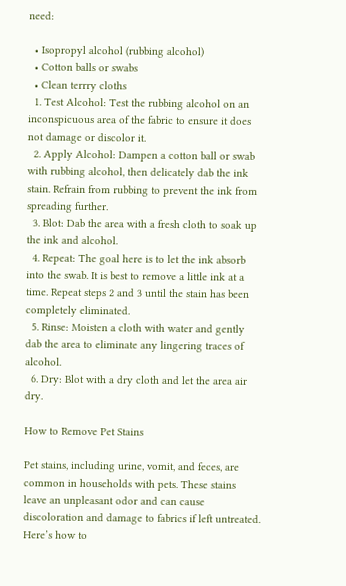need:

  • Isopropyl alcohol (rubbing alcohol)
  • Cotton balls or swabs
  • Clean terrry cloths
  1. Test Alcohol: Test the rubbing alcohol on an inconspicuous area of the fabric to ensure it does not damage or discolor it.
  2. Apply Alcohol: Dampen a cotton ball or swab with rubbing alcohol, then delicately dab the ink stain. Refrain from rubbing to prevent the ink from spreading further.
  3. Blot: Dab the area with a fresh cloth to soak up the ink and alcohol.
  4. Repeat: The goal here is to let the ink absorb into the swab. It is best to remove a little ink at a time. Repeat steps 2 and 3 until the stain has been completely eliminated.
  5. Rinse: Moisten a cloth with water and gently dab the area to eliminate any lingering traces of alcohol.
  6. Dry: Blot with a dry cloth and let the area air dry.

How to Remove Pet Stains

Pet stains, including urine, vomit, and feces, are common in households with pets. These stains leave an unpleasant odor and can cause discoloration and damage to fabrics if left untreated. Here’s how to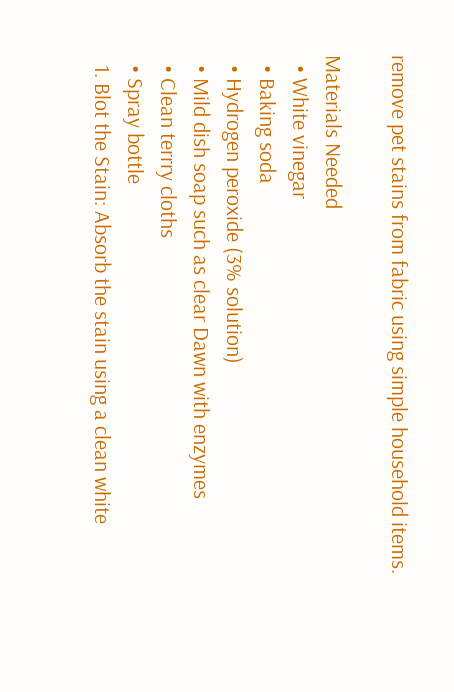remove pet stains from fabric using simple household items.

Materials Needed
  • White vinegar
  • Baking soda
  • Hydrogen peroxide (3% solution)
  • Mild dish soap such as clear Dawn with enzymes
  • Clean terrry cloths
  • Spray bottle
  1. Blot the Stain: Absorb the stain using a clean white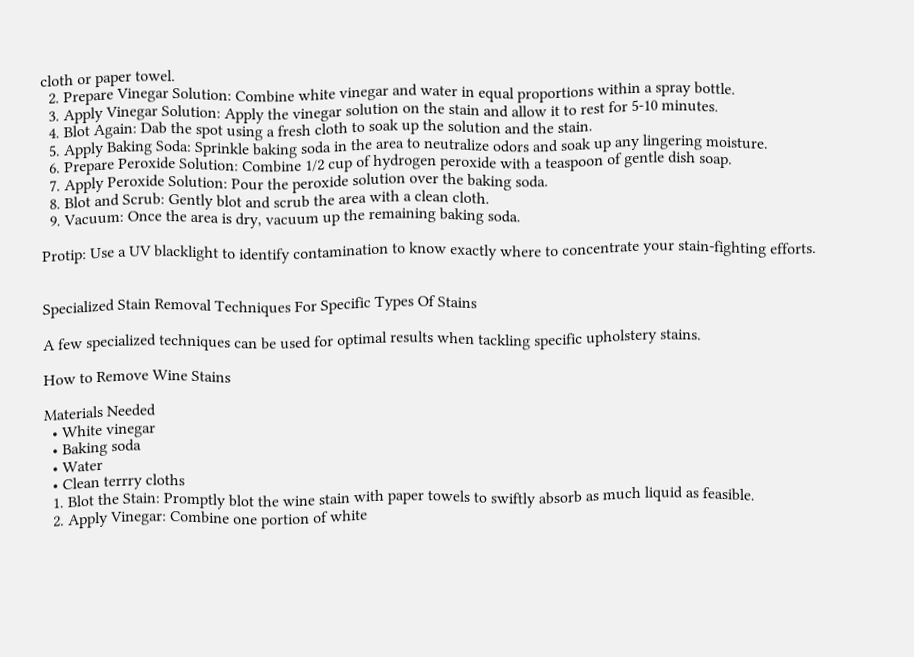cloth or paper towel.
  2. Prepare Vinegar Solution: Combine white vinegar and water in equal proportions within a spray bottle.
  3. Apply Vinegar Solution: Apply the vinegar solution on the stain and allow it to rest for 5-10 minutes.
  4. Blot Again: Dab the spot using a fresh cloth to soak up the solution and the stain.
  5. Apply Baking Soda: Sprinkle baking soda in the area to neutralize odors and soak up any lingering moisture.
  6. Prepare Peroxide Solution: Combine 1/2 cup of hydrogen peroxide with a teaspoon of gentle dish soap.
  7. Apply Peroxide Solution: Pour the peroxide solution over the baking soda.
  8. Blot and Scrub: Gently blot and scrub the area with a clean cloth.
  9. Vacuum: Once the area is dry, vacuum up the remaining baking soda.

Protip: Use a UV blacklight to identify contamination to know exactly where to concentrate your stain-fighting efforts.


Specialized Stain Removal Techniques For Specific Types Of Stains

A few specialized techniques can be used for optimal results when tackling specific upholstery stains.

How to Remove Wine Stains

Materials Needed
  • White vinegar
  • Baking soda
  • Water
  • Clean terrry cloths
  1. Blot the Stain: Promptly blot the wine stain with paper towels to swiftly absorb as much liquid as feasible.
  2. Apply Vinegar: Combine one portion of white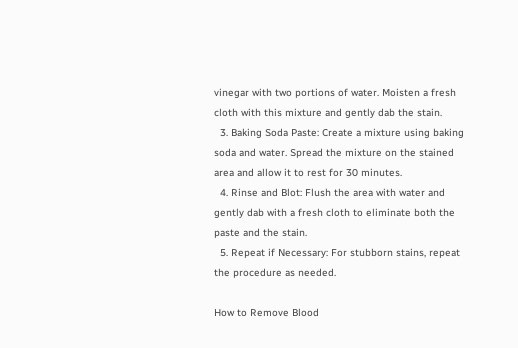vinegar with two portions of water. Moisten a fresh cloth with this mixture and gently dab the stain.
  3. Baking Soda Paste: Create a mixture using baking soda and water. Spread the mixture on the stained area and allow it to rest for 30 minutes.
  4. Rinse and Blot: Flush the area with water and gently dab with a fresh cloth to eliminate both the paste and the stain.
  5. Repeat if Necessary: For stubborn stains, repeat the procedure as needed.

How to Remove Blood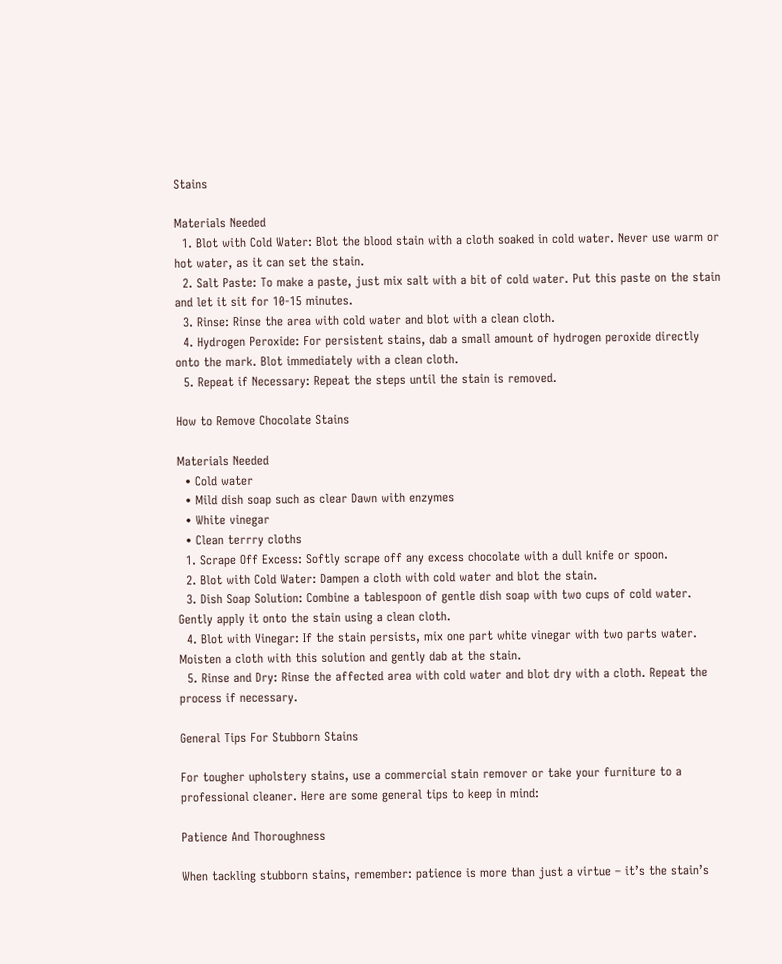Stains

Materials Needed
  1. Blot with Cold Water: Blot the blood stain with a cloth soaked in cold water. Never use warm or hot water, as it can set the stain.
  2. Salt Paste: To make a paste, just mix salt with a bit of cold water. Put this paste on the stain and let it sit for 10-15 minutes.
  3. Rinse: Rinse the area with cold water and blot with a clean cloth.
  4. Hydrogen Peroxide: For persistent stains, dab a small amount of hydrogen peroxide directly onto the mark. Blot immediately with a clean cloth.
  5. Repeat if Necessary: Repeat the steps until the stain is removed.

How to Remove Chocolate Stains

Materials Needed
  • Cold water
  • Mild dish soap such as clear Dawn with enzymes
  • White vinegar
  • Clean terrry cloths
  1. Scrape Off Excess: Softly scrape off any excess chocolate with a dull knife or spoon.
  2. Blot with Cold Water: Dampen a cloth with cold water and blot the stain.
  3. Dish Soap Solution: Combine a tablespoon of gentle dish soap with two cups of cold water. Gently apply it onto the stain using a clean cloth.
  4. Blot with Vinegar: If the stain persists, mix one part white vinegar with two parts water. Moisten a cloth with this solution and gently dab at the stain.
  5. Rinse and Dry: Rinse the affected area with cold water and blot dry with a cloth. Repeat the process if necessary.

General Tips For Stubborn Stains

For tougher upholstery stains, use a commercial stain remover or take your furniture to a professional cleaner. Here are some general tips to keep in mind:

Patience And Thoroughness

When tackling stubborn stains, remember: patience is more than just a virtue – it’s the stain’s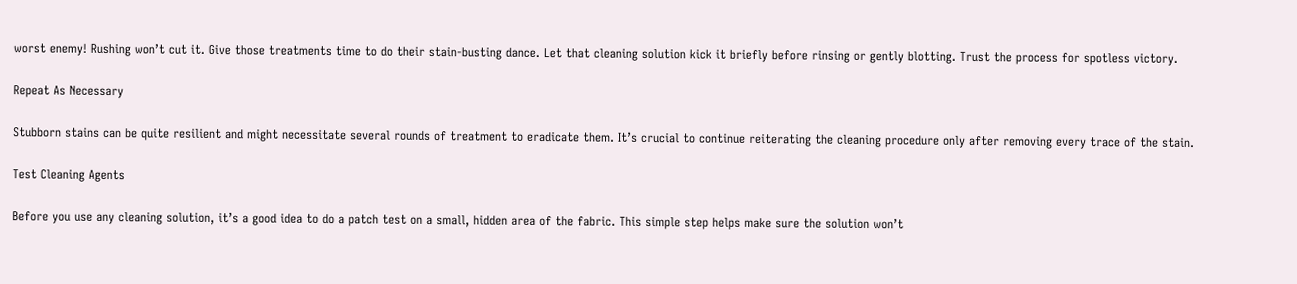worst enemy! Rushing won’t cut it. Give those treatments time to do their stain-busting dance. Let that cleaning solution kick it briefly before rinsing or gently blotting. Trust the process for spotless victory.

Repeat As Necessary

Stubborn stains can be quite resilient and might necessitate several rounds of treatment to eradicate them. It’s crucial to continue reiterating the cleaning procedure only after removing every trace of the stain.

Test Cleaning Agents

Before you use any cleaning solution, it’s a good idea to do a patch test on a small, hidden area of the fabric. This simple step helps make sure the solution won’t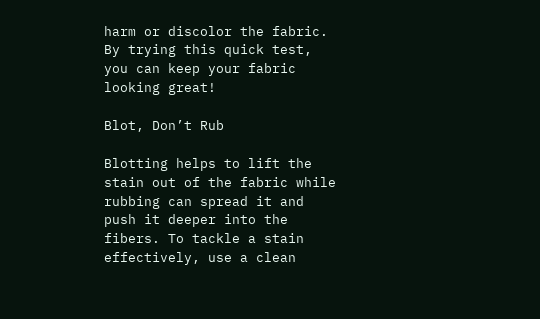harm or discolor the fabric. By trying this quick test, you can keep your fabric looking great!

Blot, Don’t Rub

Blotting helps to lift the stain out of the fabric while rubbing can spread it and push it deeper into the fibers. To tackle a stain effectively, use a clean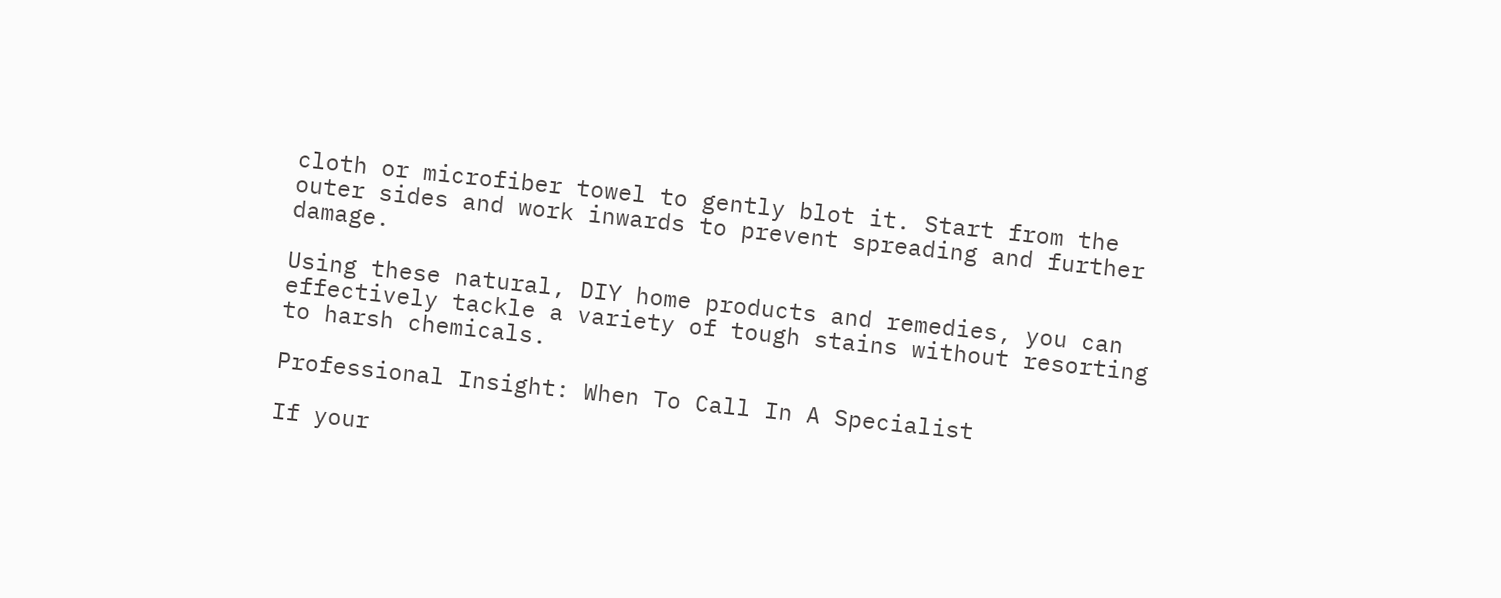cloth or microfiber towel to gently blot it. Start from the outer sides and work inwards to prevent spreading and further damage.

Using these natural, DIY home products and remedies, you can effectively tackle a variety of tough stains without resorting to harsh chemicals.

Professional Insight: When To Call In A Specialist

If your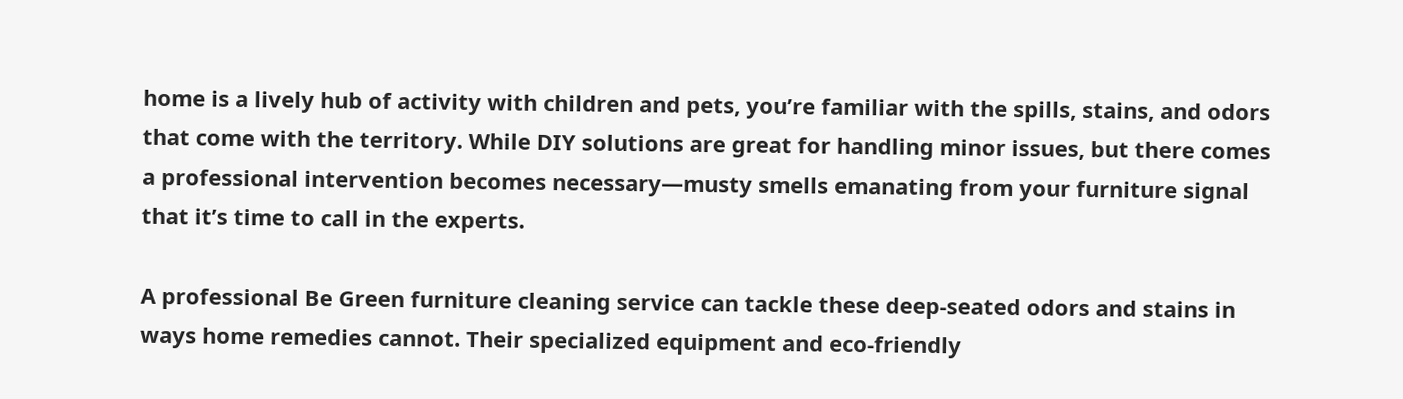home is a lively hub of activity with children and pets, you’re familiar with the spills, stains, and odors that come with the territory. While DIY solutions are great for handling minor issues, but there comes a professional intervention becomes necessary—musty smells emanating from your furniture signal that it’s time to call in the experts.

A professional Be Green furniture cleaning service can tackle these deep-seated odors and stains in ways home remedies cannot. Their specialized equipment and eco-friendly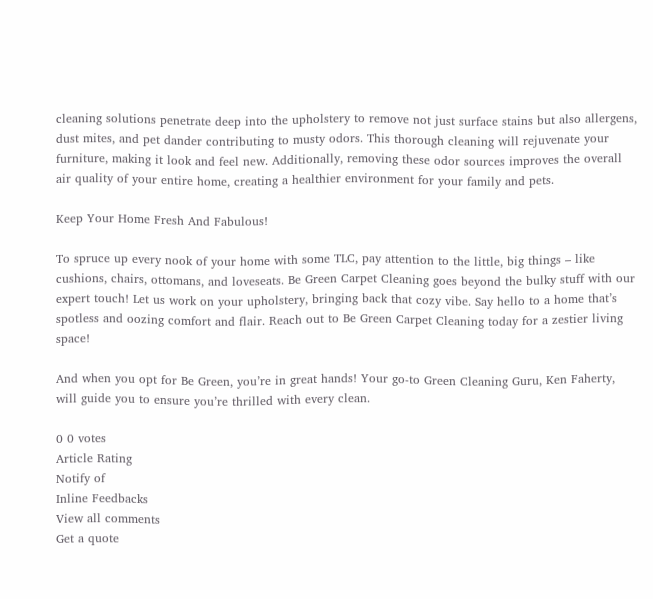cleaning solutions penetrate deep into the upholstery to remove not just surface stains but also allergens, dust mites, and pet dander contributing to musty odors. This thorough cleaning will rejuvenate your furniture, making it look and feel new. Additionally, removing these odor sources improves the overall air quality of your entire home, creating a healthier environment for your family and pets.

Keep Your Home Fresh And Fabulous!

To spruce up every nook of your home with some TLC, pay attention to the little, big things – like cushions, chairs, ottomans, and loveseats. Be Green Carpet Cleaning goes beyond the bulky stuff with our expert touch! Let us work on your upholstery, bringing back that cozy vibe. Say hello to a home that’s spotless and oozing comfort and flair. Reach out to Be Green Carpet Cleaning today for a zestier living space!

And when you opt for Be Green, you’re in great hands! Your go-to Green Cleaning Guru, Ken Faherty, will guide you to ensure you’re thrilled with every clean.

0 0 votes
Article Rating
Notify of
Inline Feedbacks
View all comments
Get a quote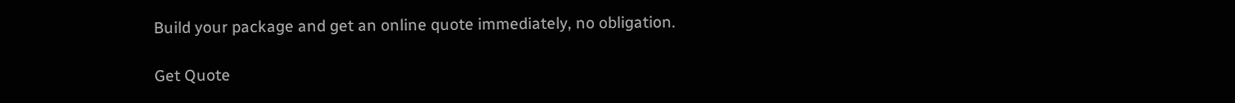Build your package and get an online quote immediately, no obligation.

Get Quote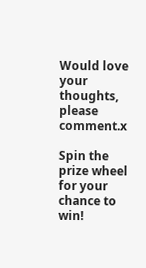Would love your thoughts, please comment.x

Spin the prize wheel for your chance to win!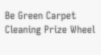Be Green Carpet Cleaning Prize Wheel